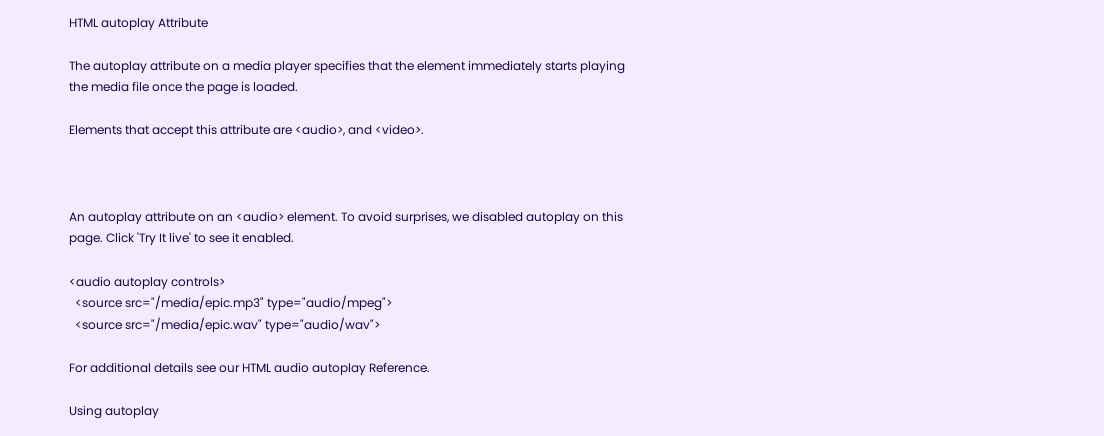HTML autoplay Attribute

The autoplay attribute on a media player specifies that the element immediately starts playing the media file once the page is loaded.

Elements that accept this attribute are <audio>, and <video>.



An autoplay attribute on an <audio> element. To avoid surprises, we disabled autoplay on this page. Click 'Try It live' to see it enabled.

<audio autoplay controls>
  <source src="/media/epic.mp3" type="audio/mpeg">
  <source src="/media/epic.wav" type="audio/wav">

For additional details see our HTML audio autoplay Reference.

Using autoplay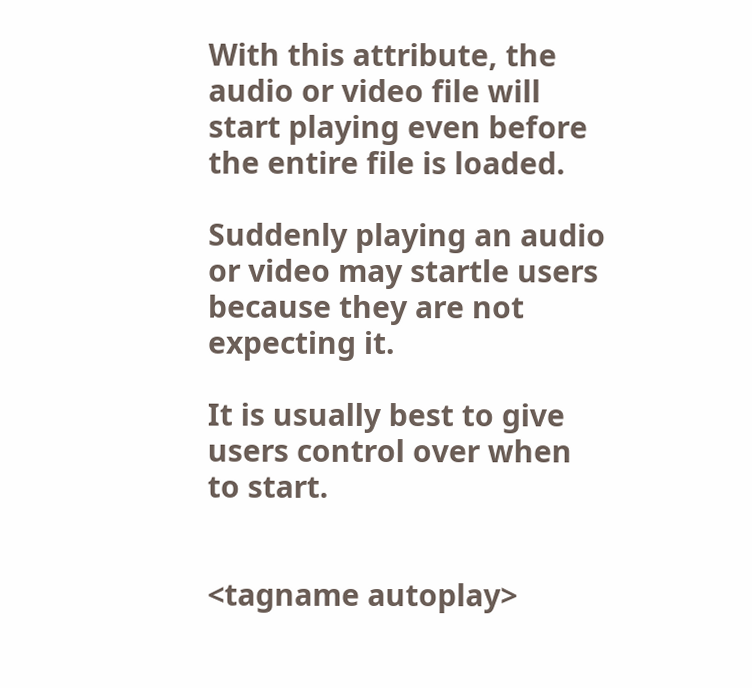With this attribute, the audio or video file will start playing even before the entire file is loaded.

Suddenly playing an audio or video may startle users because they are not expecting it.

It is usually best to give users control over when to start.


<tagname autoplay>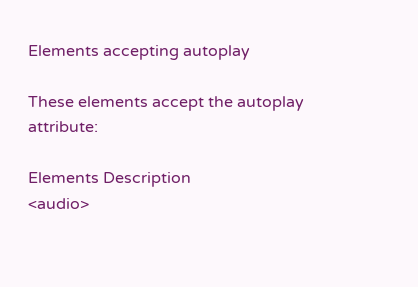Elements accepting autoplay

These elements accept the autoplay attribute:

Elements Description
<audio>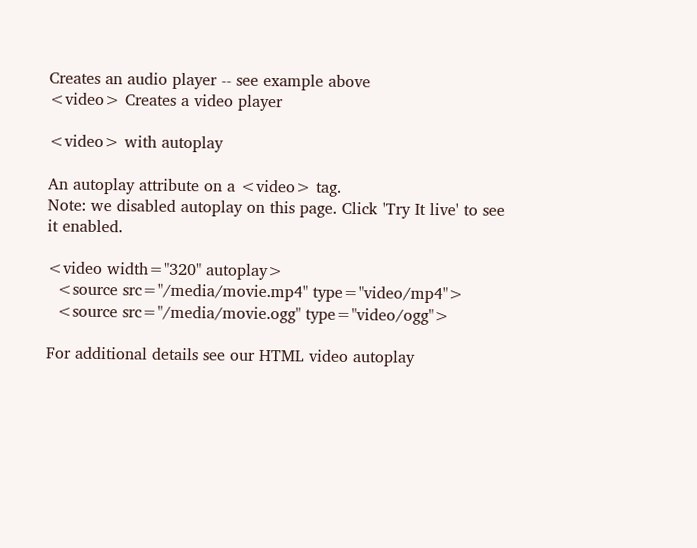Creates an audio player -- see example above
<video> Creates a video player

<video> with autoplay

An autoplay attribute on a <video> tag.
Note: we disabled autoplay on this page. Click 'Try It live' to see it enabled.

<video width="320" autoplay>
  <source src="/media/movie.mp4" type="video/mp4">
  <source src="/media/movie.ogg" type="video/ogg">

For additional details see our HTML video autoplay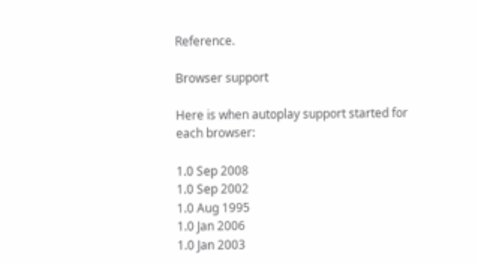Reference.

Browser support

Here is when autoplay support started for each browser:

1.0 Sep 2008
1.0 Sep 2002
1.0 Aug 1995
1.0 Jan 2006
1.0 Jan 2003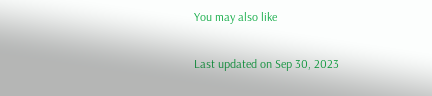You may also like

Last updated on Sep 30, 2023